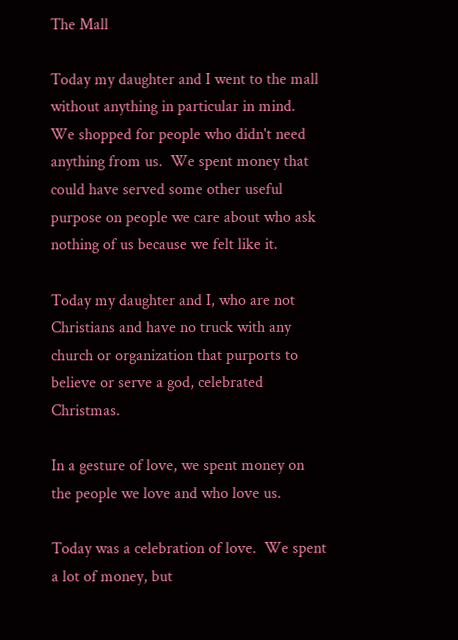The Mall

Today my daughter and I went to the mall without anything in particular in mind.  We shopped for people who didn't need anything from us.  We spent money that could have served some other useful purpose on people we care about who ask nothing of us because we felt like it.

Today my daughter and I, who are not Christians and have no truck with any church or organization that purports to believe or serve a god, celebrated Christmas.

In a gesture of love, we spent money on the people we love and who love us.

Today was a celebration of love.  We spent a lot of money, but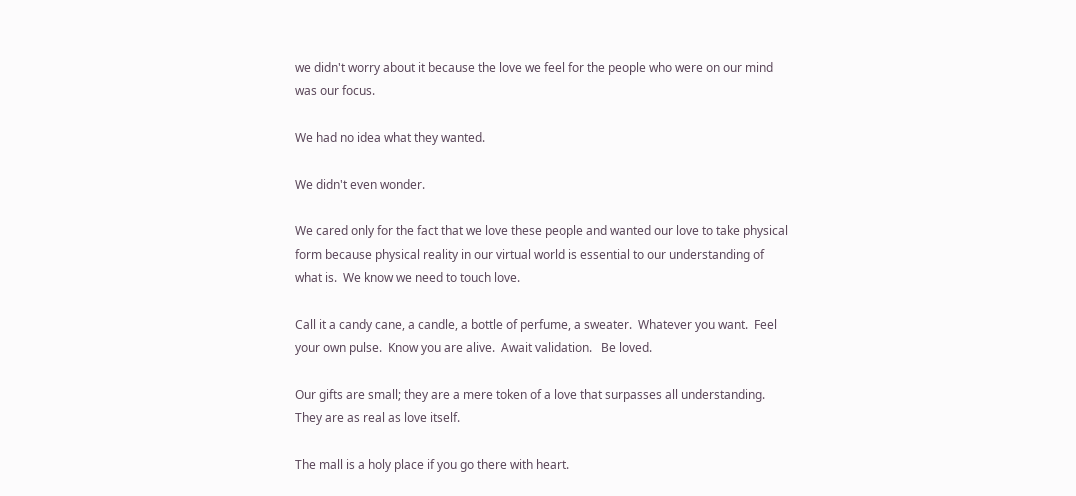we didn't worry about it because the love we feel for the people who were on our mind was our focus.

We had no idea what they wanted.

We didn't even wonder.

We cared only for the fact that we love these people and wanted our love to take physical form because physical reality in our virtual world is essential to our understanding of what is.  We know we need to touch love.

Call it a candy cane, a candle, a bottle of perfume, a sweater.  Whatever you want.  Feel your own pulse.  Know you are alive.  Await validation.   Be loved.

Our gifts are small; they are a mere token of a love that surpasses all understanding.  They are as real as love itself.

The mall is a holy place if you go there with heart.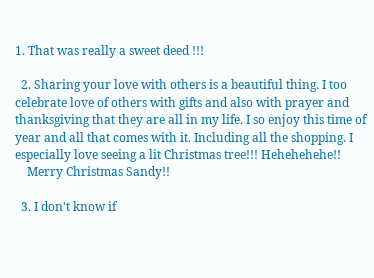1. That was really a sweet deed !!!

  2. Sharing your love with others is a beautiful thing. I too celebrate love of others with gifts and also with prayer and thanksgiving that they are all in my life. I so enjoy this time of year and all that comes with it. Including all the shopping. I especially love seeing a lit Christmas tree!!! Hehehehehe!!
    Merry Christmas Sandy!!

  3. I don't know if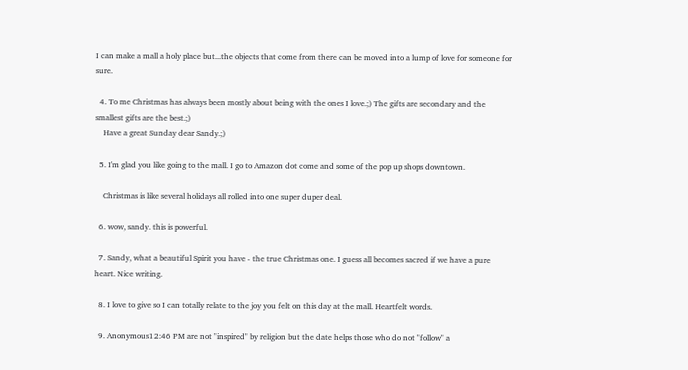I can make a mall a holy place but...the objects that come from there can be moved into a lump of love for someone for sure.

  4. To me Christmas has always been mostly about being with the ones I love.;) The gifts are secondary and the smallest gifts are the best.;)
    Have a great Sunday dear Sandy.;)

  5. I'm glad you like going to the mall. I go to Amazon dot come and some of the pop up shops downtown.

    Christmas is like several holidays all rolled into one super duper deal.

  6. wow, sandy. this is powerful.

  7. Sandy, what a beautiful Spirit you have - the true Christmas one. I guess all becomes sacred if we have a pure heart. Nice writing.

  8. I love to give so I can totally relate to the joy you felt on this day at the mall. Heartfelt words.

  9. Anonymous12:46 PM are not "inspired" by religion but the date helps those who do not "follow" a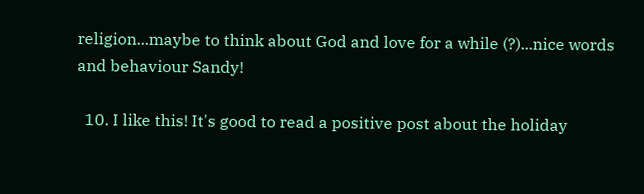religion...maybe to think about God and love for a while (?)...nice words and behaviour Sandy!

  10. I like this! It's good to read a positive post about the holiday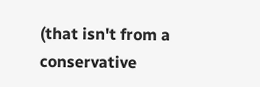(that isn't from a conservative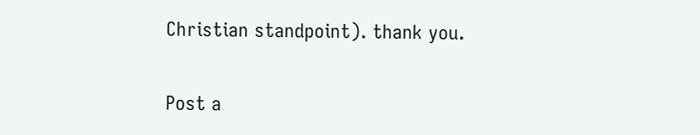Christian standpoint). thank you.


Post a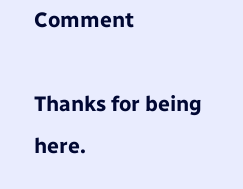Comment

Thanks for being here.